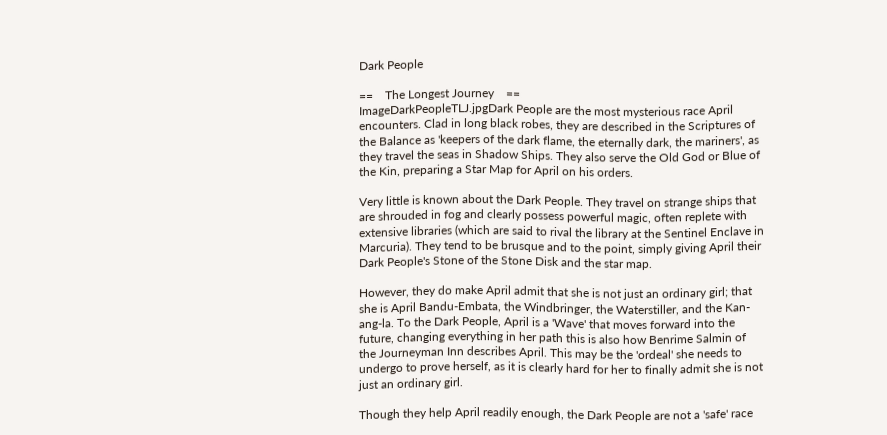Dark People

==    The Longest Journey    ==
ImageDarkPeopleTLJ.jpgDark People are the most mysterious race April encounters. Clad in long black robes, they are described in the Scriptures of the Balance as 'keepers of the dark flame, the eternally dark, the mariners', as they travel the seas in Shadow Ships. They also serve the Old God or Blue of the Kin, preparing a Star Map for April on his orders.

Very little is known about the Dark People. They travel on strange ships that are shrouded in fog and clearly possess powerful magic, often replete with extensive libraries (which are said to rival the library at the Sentinel Enclave in Marcuria). They tend to be brusque and to the point, simply giving April their Dark People's Stone of the Stone Disk and the star map.

However, they do make April admit that she is not just an ordinary girl; that she is April Bandu-Embata, the Windbringer, the Waterstiller, and the Kan-ang-la. To the Dark People, April is a 'Wave' that moves forward into the future, changing everything in her path this is also how Benrime Salmin of the Journeyman Inn describes April. This may be the 'ordeal' she needs to undergo to prove herself, as it is clearly hard for her to finally admit she is not just an ordinary girl.

Though they help April readily enough, the Dark People are not a 'safe' race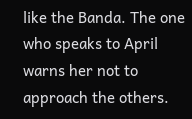like the Banda. The one who speaks to April warns her not to approach the others.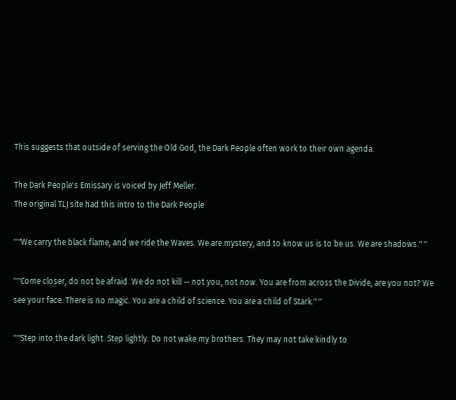This suggests that outside of serving the Old God, the Dark People often work to their own agenda.

The Dark People's Emissary is voiced by Jeff Meller.
The original TLJ site had this intro to the Dark People

''"We carry the black flame, and we ride the Waves. We are mystery, and to know us is to be us. We are shadows." ''

''"Come closer, do not be afraid. We do not kill -- not you, not now. You are from across the Divide, are you not? We see your face. There is no magic. You are a child of science. You are a child of Stark." ''

''"Step into the dark light. Step lightly. Do not wake my brothers. They may not take kindly to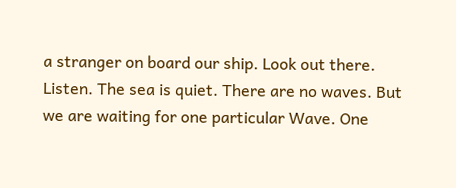a stranger on board our ship. Look out there. Listen. The sea is quiet. There are no waves. But we are waiting for one particular Wave. One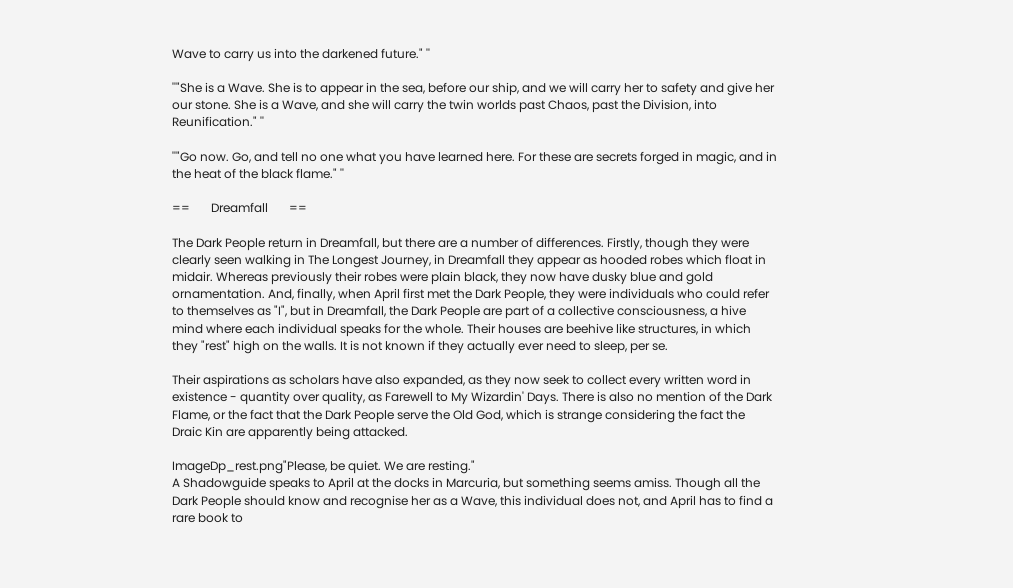Wave to carry us into the darkened future." ''

''"She is a Wave. She is to appear in the sea, before our ship, and we will carry her to safety and give her our stone. She is a Wave, and she will carry the twin worlds past Chaos, past the Division, into Reunification." ''

''"Go now. Go, and tell no one what you have learned here. For these are secrets forged in magic, and in the heat of the black flame." ''

==       Dreamfall       ==

The Dark People return in Dreamfall, but there are a number of differences. Firstly, though they were clearly seen walking in The Longest Journey, in Dreamfall they appear as hooded robes which float in midair. Whereas previously their robes were plain black, they now have dusky blue and gold ornamentation. And, finally, when April first met the Dark People, they were individuals who could refer to themselves as "I", but in Dreamfall, the Dark People are part of a collective consciousness, a hive mind where each individual speaks for the whole. Their houses are beehive like structures, in which they "rest" high on the walls. It is not known if they actually ever need to sleep, per se.

Their aspirations as scholars have also expanded, as they now seek to collect every written word in existence - quantity over quality, as Farewell to My Wizardin' Days. There is also no mention of the Dark Flame, or the fact that the Dark People serve the Old God, which is strange considering the fact the Draic Kin are apparently being attacked.

ImageDp_rest.png"Please, be quiet. We are resting."
A Shadowguide speaks to April at the docks in Marcuria, but something seems amiss. Though all the Dark People should know and recognise her as a Wave, this individual does not, and April has to find a rare book to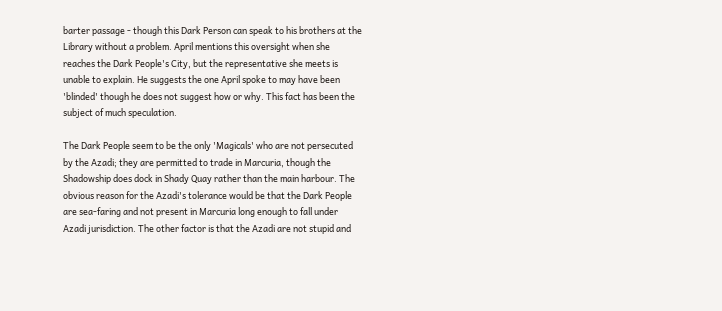barter passage - though this Dark Person can speak to his brothers at the Library without a problem. April mentions this oversight when she reaches the Dark People's City, but the representative she meets is unable to explain. He suggests the one April spoke to may have been 'blinded' though he does not suggest how or why. This fact has been the subject of much speculation.

The Dark People seem to be the only 'Magicals' who are not persecuted by the Azadi; they are permitted to trade in Marcuria, though the Shadowship does dock in Shady Quay rather than the main harbour. The obvious reason for the Azadi's tolerance would be that the Dark People are sea-faring and not present in Marcuria long enough to fall under Azadi jurisdiction. The other factor is that the Azadi are not stupid and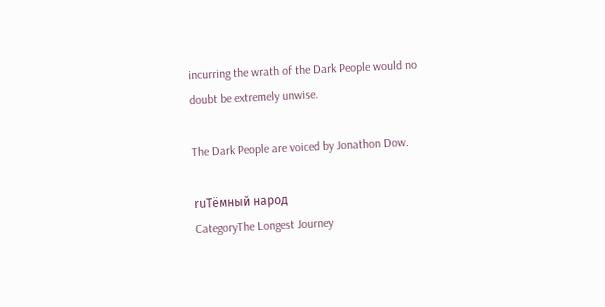incurring the wrath of the Dark People would no doubt be extremely unwise.

The Dark People are voiced by Jonathon Dow.

ruТёмный народ
CategoryThe Longest Journey